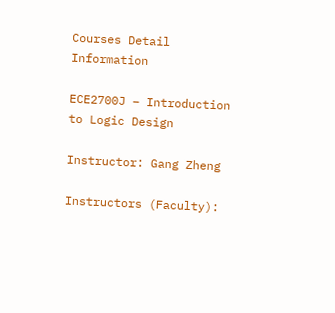Courses Detail Information

ECE2700J – Introduction to Logic Design

Instructor: Gang Zheng

Instructors (Faculty):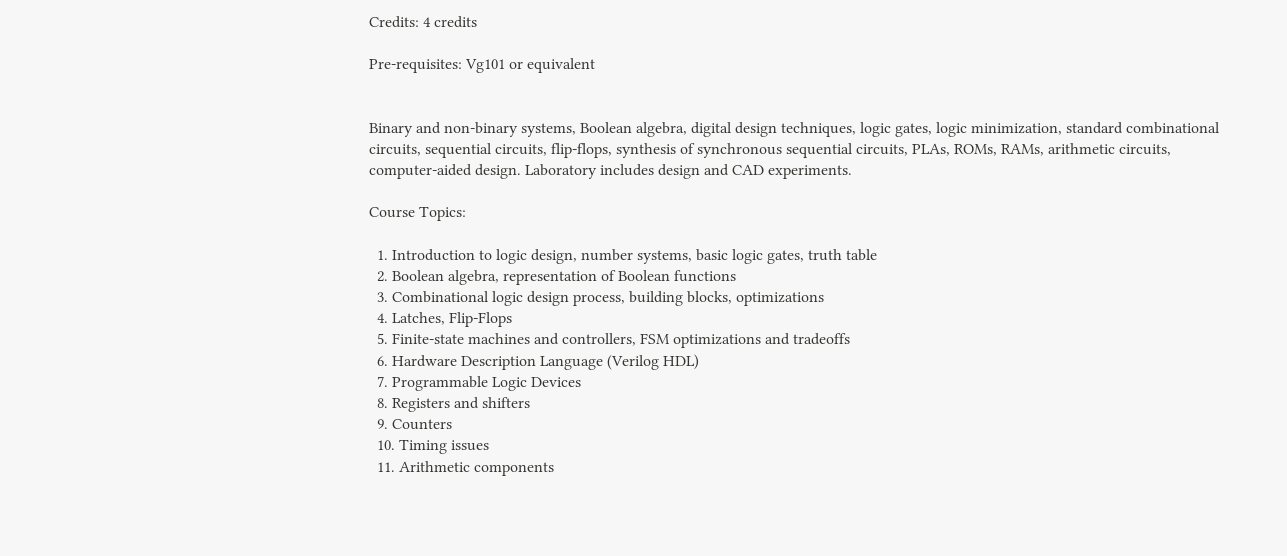Credits: 4 credits

Pre-requisites: Vg101 or equivalent


Binary and non-binary systems, Boolean algebra, digital design techniques, logic gates, logic minimization, standard combinational circuits, sequential circuits, flip-flops, synthesis of synchronous sequential circuits, PLAs, ROMs, RAMs, arithmetic circuits, computer-aided design. Laboratory includes design and CAD experiments.

Course Topics:

  1. Introduction to logic design, number systems, basic logic gates, truth table
  2. Boolean algebra, representation of Boolean functions
  3. Combinational logic design process, building blocks, optimizations
  4. Latches, Flip-Flops
  5. Finite-state machines and controllers, FSM optimizations and tradeoffs
  6. Hardware Description Language (Verilog HDL)
  7. Programmable Logic Devices
  8. Registers and shifters
  9. Counters
  10. Timing issues
  11. Arithmetic components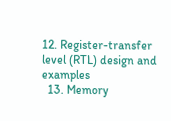12. Register-transfer level (RTL) design and examples
  13. Memory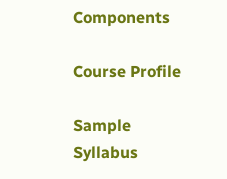Components

Course Profile

Sample Syllabus